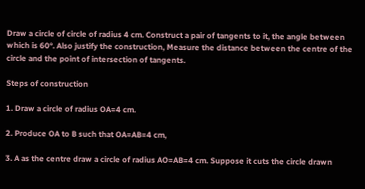Draw a circle of circle of radius 4 cm. Construct a pair of tangents to it, the angle between which is 60°. Also justify the construction, Measure the distance between the centre of the circle and the point of intersection of tangents.

Steps of construction

1. Draw a circle of radius OA=4 cm.

2. Produce OA to B such that OA=AB=4 cm,

3. A as the centre draw a circle of radius AO=AB=4 cm. Suppose it cuts the circle drawn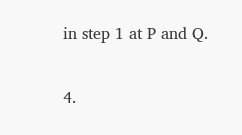in step 1 at P and Q.

4.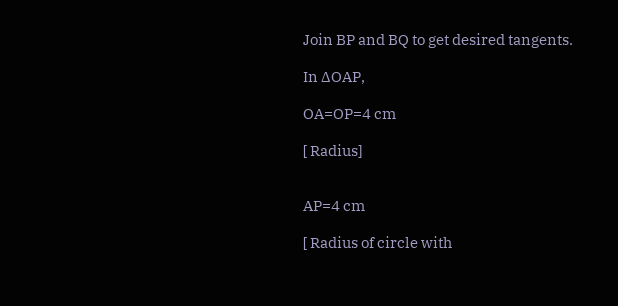Join BP and BQ to get desired tangents.

In ∆OAP,

OA=OP=4 cm

[ Radius]


AP=4 cm

[ Radius of circle with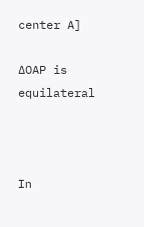center A]

∆OAP is equilateral



In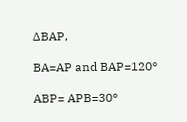∆BAP,

BA=AP and BAP=120°

ABP= APB=30°